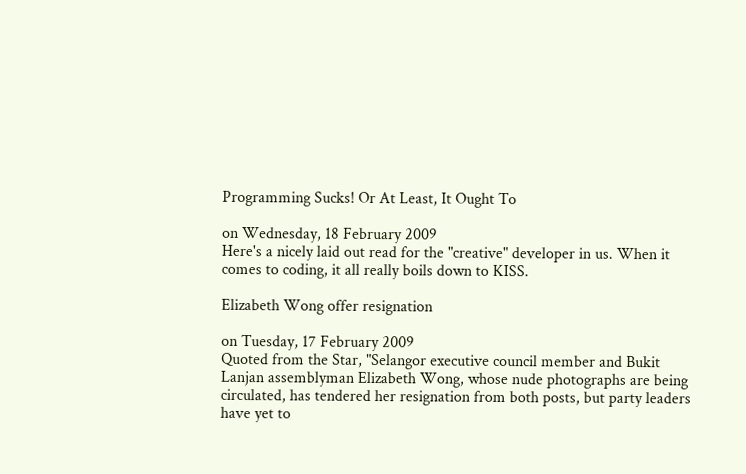Programming Sucks! Or At Least, It Ought To

on Wednesday, 18 February 2009
Here's a nicely laid out read for the "creative" developer in us. When it comes to coding, it all really boils down to KISS.

Elizabeth Wong offer resignation

on Tuesday, 17 February 2009
Quoted from the Star, "Selangor executive council member and Bukit Lanjan assemblyman Elizabeth Wong, whose nude photographs are being circulated, has tendered her resignation from both posts, but party leaders have yet to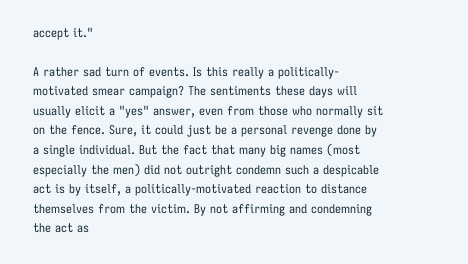accept it."

A rather sad turn of events. Is this really a politically-motivated smear campaign? The sentiments these days will usually elicit a "yes" answer, even from those who normally sit on the fence. Sure, it could just be a personal revenge done by a single individual. But the fact that many big names (most especially the men) did not outright condemn such a despicable act is by itself, a politically-motivated reaction to distance themselves from the victim. By not affirming and condemning the act as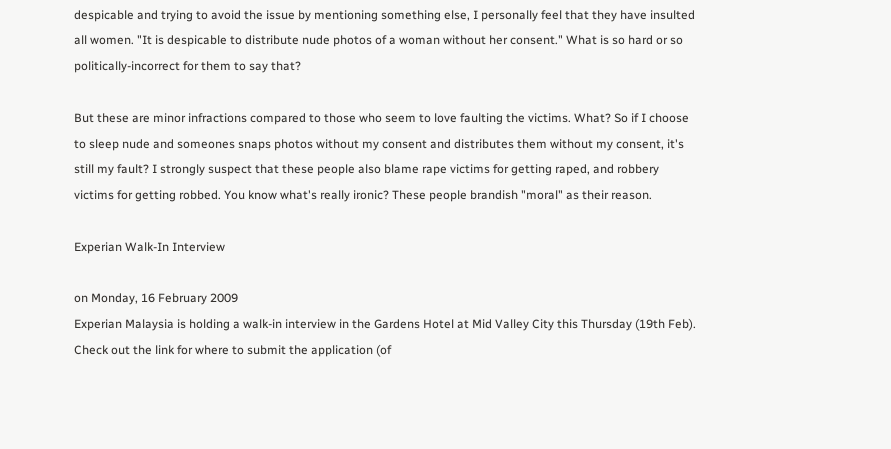despicable and trying to avoid the issue by mentioning something else, I personally feel that they have insulted all women. "It is despicable to distribute nude photos of a woman without her consent." What is so hard or so politically-incorrect for them to say that?

But these are minor infractions compared to those who seem to love faulting the victims. What? So if I choose to sleep nude and someones snaps photos without my consent and distributes them without my consent, it's still my fault? I strongly suspect that these people also blame rape victims for getting raped, and robbery victims for getting robbed. You know what's really ironic? These people brandish "moral" as their reason.

Experian Walk-In Interview

on Monday, 16 February 2009
Experian Malaysia is holding a walk-in interview in the Gardens Hotel at Mid Valley City this Thursday (19th Feb). Check out the link for where to submit the application (of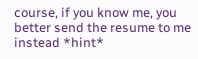course, if you know me, you better send the resume to me instead *hint*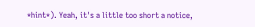*hint*). Yeah, it's a little too short a notice,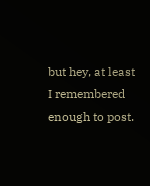but hey, at least I remembered enough to post.